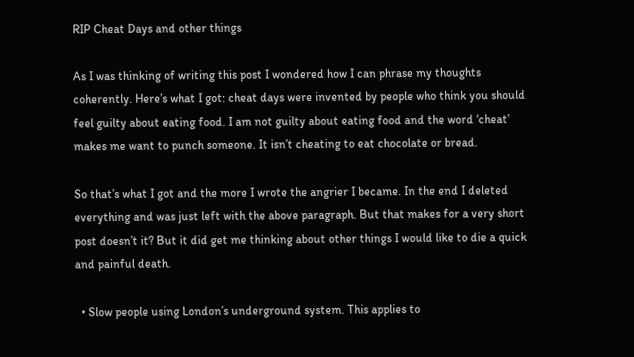RIP Cheat Days and other things

As I was thinking of writing this post I wondered how I can phrase my thoughts coherently. Here’s what I got: cheat days were invented by people who think you should feel guilty about eating food. I am not guilty about eating food and the word ‘cheat’ makes me want to punch someone. It isn’t cheating to eat chocolate or bread.

So that’s what I got and the more I wrote the angrier I became. In the end I deleted everything and was just left with the above paragraph. But that makes for a very short post doesn’t it? But it did get me thinking about other things I would like to die a quick and painful death.

  • Slow people using London’s underground system. This applies to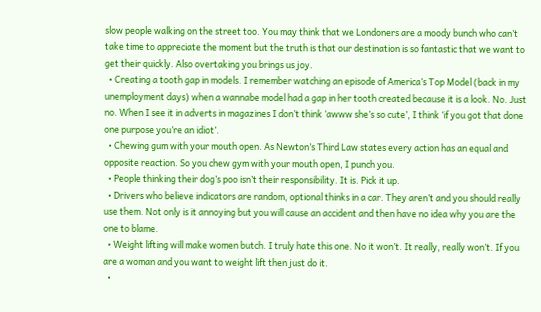slow people walking on the street too. You may think that we Londoners are a moody bunch who can’t take time to appreciate the moment but the truth is that our destination is so fantastic that we want to get their quickly. Also overtaking you brings us joy.
  • Creating a tooth gap in models. I remember watching an episode of America’s Top Model (back in my unemployment days) when a wannabe model had a gap in her tooth created because it is a look. No. Just no. When I see it in adverts in magazines I don’t think ‘awww she’s so cute’, I think ‘if you got that done one purpose you’re an idiot’.
  • Chewing gum with your mouth open. As Newton’s Third Law states every action has an equal and opposite reaction. So you chew gym with your mouth open, I punch you.
  • People thinking their dog’s poo isn’t their responsibility. It is. Pick it up.
  • Drivers who believe indicators are random, optional thinks in a car. They aren’t and you should really use them. Not only is it annoying but you will cause an accident and then have no idea why you are the one to blame.
  • Weight lifting will make women butch. I truly hate this one. No it won’t. It really, really won’t. If you are a woman and you want to weight lift then just do it.
  •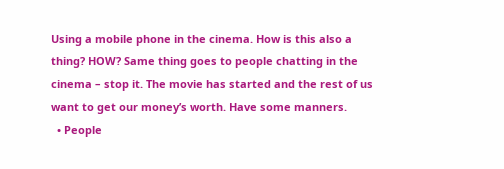Using a mobile phone in the cinema. How is this also a thing? HOW? Same thing goes to people chatting in the cinema – stop it. The movie has started and the rest of us want to get our money’s worth. Have some manners.
  • People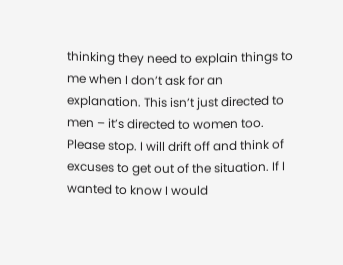thinking they need to explain things to me when I don’t ask for an explanation. This isn’t just directed to men – it’s directed to women too. Please stop. I will drift off and think of excuses to get out of the situation. If I wanted to know I would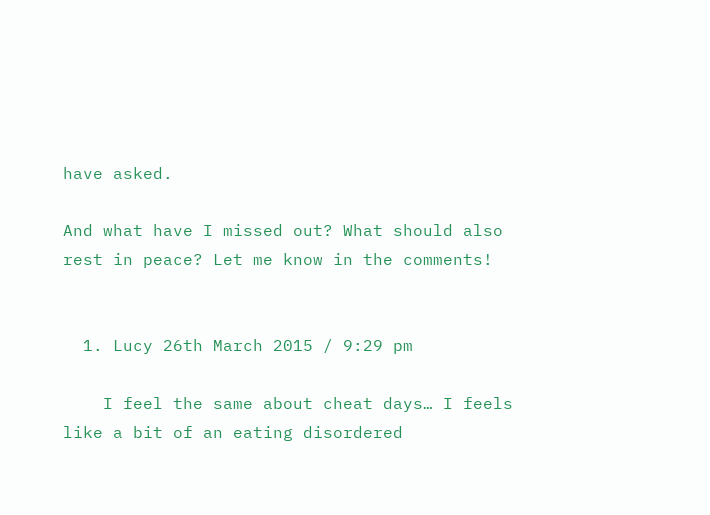have asked.

And what have I missed out? What should also rest in peace? Let me know in the comments!


  1. Lucy 26th March 2015 / 9:29 pm

    I feel the same about cheat days… I feels like a bit of an eating disordered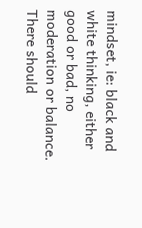mindset, ie: black and white thinking, either good or bad, no moderation or balance. There should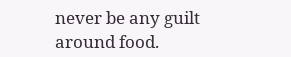never be any guilt around food.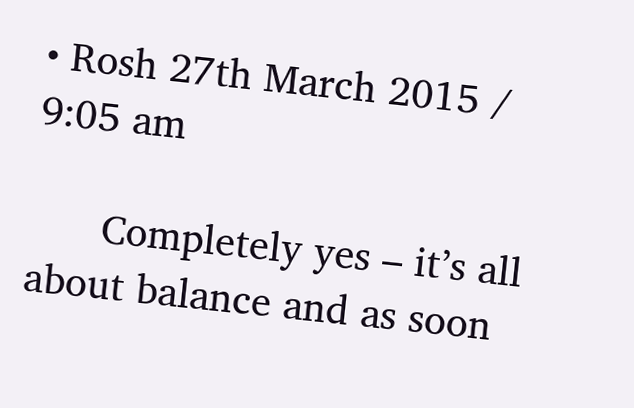• Rosh 27th March 2015 / 9:05 am

      Completely yes – it’s all about balance and as soon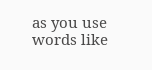as you use words like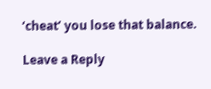‘cheat’ you lose that balance.

Leave a Reply